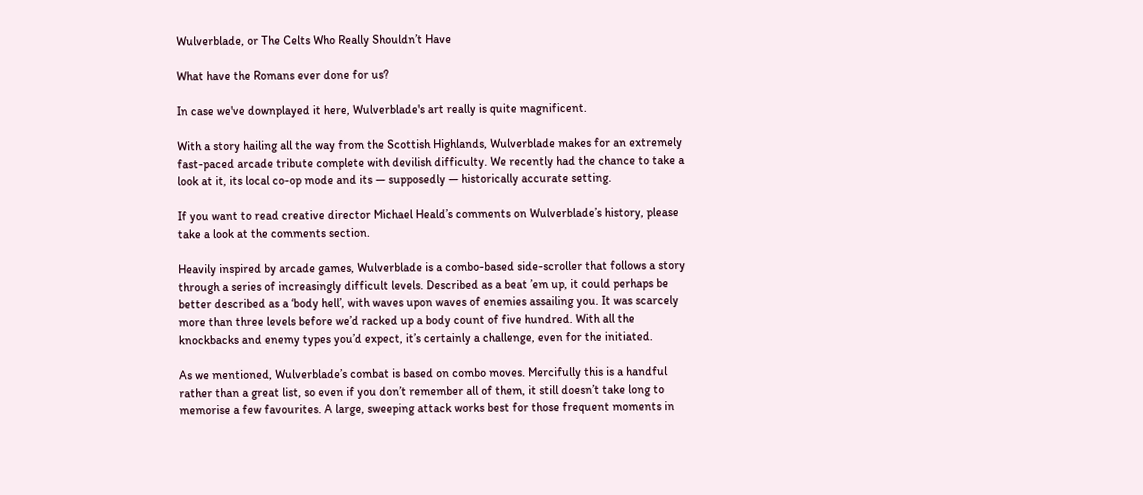Wulverblade, or The Celts Who Really Shouldn’t Have

What have the Romans ever done for us?

In case we've downplayed it here, Wulverblade's art really is quite magnificent.

With a story hailing all the way from the Scottish Highlands, Wulverblade makes for an extremely fast-paced arcade tribute complete with devilish difficulty. We recently had the chance to take a look at it, its local co-op mode and its — supposedly — historically accurate setting.

If you want to read creative director Michael Heald’s comments on Wulverblade’s history, please take a look at the comments section.

Heavily inspired by arcade games, Wulverblade is a combo-based side-scroller that follows a story through a series of increasingly difficult levels. Described as a beat ’em up, it could perhaps be better described as a ‘body hell’, with waves upon waves of enemies assailing you. It was scarcely more than three levels before we’d racked up a body count of five hundred. With all the knockbacks and enemy types you’d expect, it’s certainly a challenge, even for the initiated.

As we mentioned, Wulverblade’s combat is based on combo moves. Mercifully this is a handful rather than a great list, so even if you don’t remember all of them, it still doesn’t take long to memorise a few favourites. A large, sweeping attack works best for those frequent moments in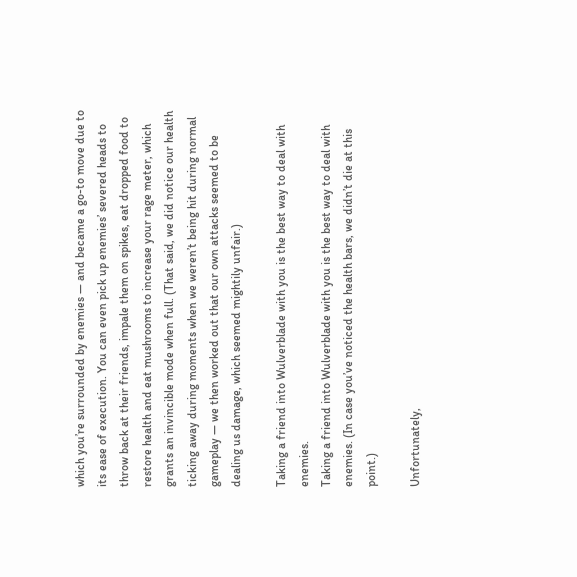which you’re surrounded by enemies — and became a go-to move due to its ease of execution. You can even pick up enemies’ severed heads to throw back at their friends, impale them on spikes, eat dropped food to restore health and eat mushrooms to increase your rage meter, which grants an invincible mode when full. (That said, we did notice our health ticking away during moments when we weren’t being hit during normal gameplay — we then worked out that our own attacks seemed to be dealing us damage, which seemed mightily unfair.)

Taking a friend into Wulverblade with you is the best way to deal with enemies.
Taking a friend into Wulverblade with you is the best way to deal with enemies. (In case you’ve noticed the health bars, we didn’t die at this point.)

Unfortunately,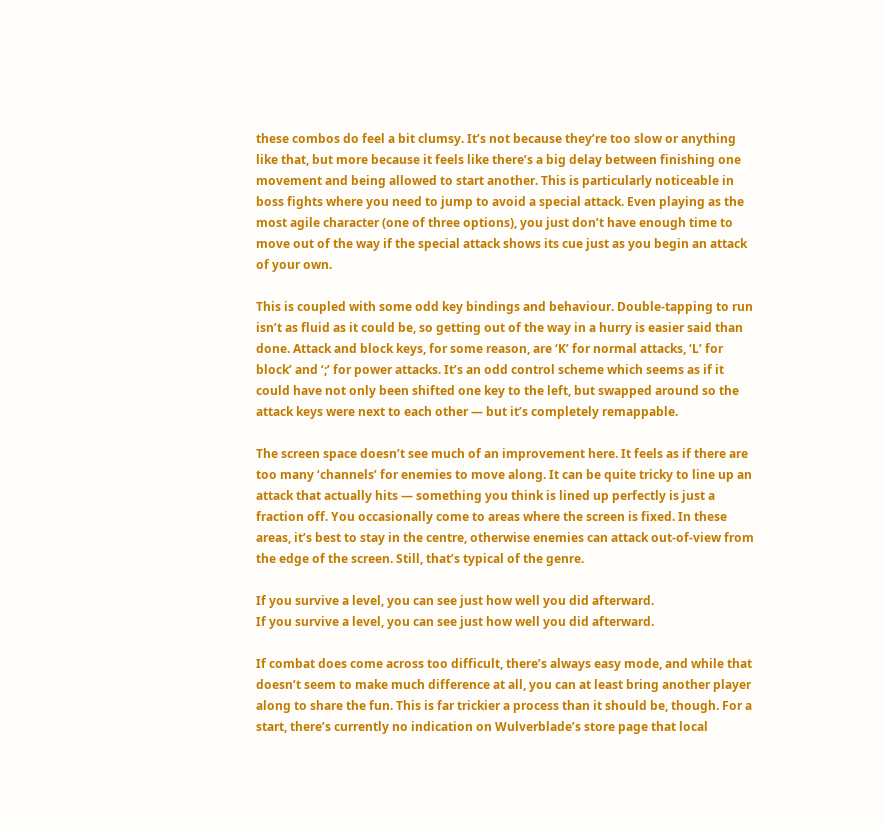these combos do feel a bit clumsy. It’s not because they’re too slow or anything like that, but more because it feels like there’s a big delay between finishing one movement and being allowed to start another. This is particularly noticeable in boss fights where you need to jump to avoid a special attack. Even playing as the most agile character (one of three options), you just don’t have enough time to move out of the way if the special attack shows its cue just as you begin an attack of your own.

This is coupled with some odd key bindings and behaviour. Double-tapping to run isn’t as fluid as it could be, so getting out of the way in a hurry is easier said than done. Attack and block keys, for some reason, are ‘K’ for normal attacks, ‘L’ for block’ and ‘;’ for power attacks. It’s an odd control scheme which seems as if it could have not only been shifted one key to the left, but swapped around so the attack keys were next to each other — but it’s completely remappable.

The screen space doesn’t see much of an improvement here. It feels as if there are too many ‘channels’ for enemies to move along. It can be quite tricky to line up an attack that actually hits — something you think is lined up perfectly is just a fraction off. You occasionally come to areas where the screen is fixed. In these areas, it’s best to stay in the centre, otherwise enemies can attack out-of-view from the edge of the screen. Still, that’s typical of the genre.

If you survive a level, you can see just how well you did afterward.
If you survive a level, you can see just how well you did afterward.

If combat does come across too difficult, there’s always easy mode, and while that doesn’t seem to make much difference at all, you can at least bring another player along to share the fun. This is far trickier a process than it should be, though. For a start, there’s currently no indication on Wulverblade’s store page that local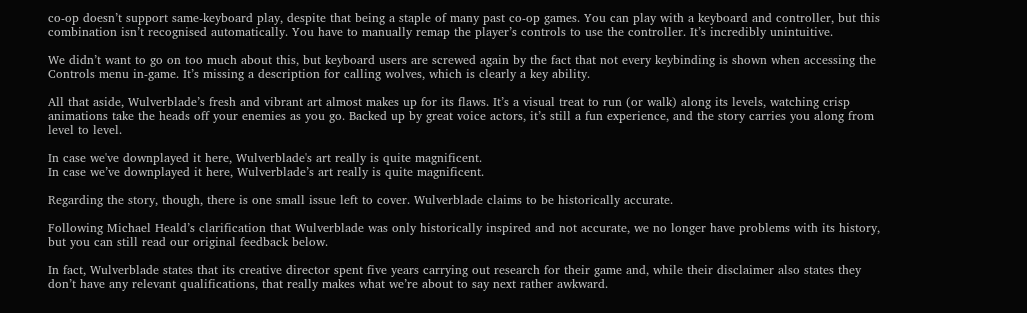co-op doesn’t support same-keyboard play, despite that being a staple of many past co-op games. You can play with a keyboard and controller, but this combination isn’t recognised automatically. You have to manually remap the player’s controls to use the controller. It’s incredibly unintuitive.

We didn’t want to go on too much about this, but keyboard users are screwed again by the fact that not every keybinding is shown when accessing the Controls menu in-game. It’s missing a description for calling wolves, which is clearly a key ability.

All that aside, Wulverblade’s fresh and vibrant art almost makes up for its flaws. It’s a visual treat to run (or walk) along its levels, watching crisp animations take the heads off your enemies as you go. Backed up by great voice actors, it’s still a fun experience, and the story carries you along from level to level.

In case we've downplayed it here, Wulverblade's art really is quite magnificent.
In case we’ve downplayed it here, Wulverblade’s art really is quite magnificent.

Regarding the story, though, there is one small issue left to cover. Wulverblade claims to be historically accurate.

Following Michael Heald’s clarification that Wulverblade was only historically inspired and not accurate, we no longer have problems with its history, but you can still read our original feedback below.

In fact, Wulverblade states that its creative director spent five years carrying out research for their game and, while their disclaimer also states they don’t have any relevant qualifications, that really makes what we’re about to say next rather awkward.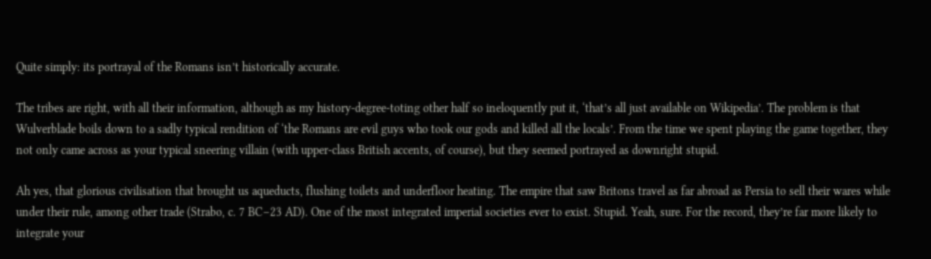Quite simply: its portrayal of the Romans isn’t historically accurate.

The tribes are right, with all their information, although as my history-degree-toting other half so ineloquently put it, ‘that’s all just available on Wikipedia’. The problem is that Wulverblade boils down to a sadly typical rendition of ‘the Romans are evil guys who took our gods and killed all the locals’. From the time we spent playing the game together, they not only came across as your typical sneering villain (with upper-class British accents, of course), but they seemed portrayed as downright stupid.

Ah yes, that glorious civilisation that brought us aqueducts, flushing toilets and underfloor heating. The empire that saw Britons travel as far abroad as Persia to sell their wares while under their rule, among other trade (Strabo, c. 7 BC–23 AD). One of the most integrated imperial societies ever to exist. Stupid. Yeah, sure. For the record, they’re far more likely to integrate your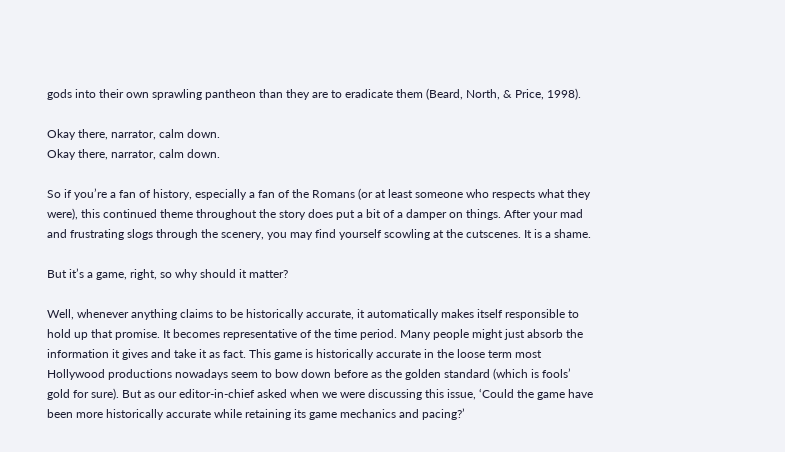gods into their own sprawling pantheon than they are to eradicate them (Beard, North, & Price, 1998).

Okay there, narrator, calm down.
Okay there, narrator, calm down.

So if you’re a fan of history, especially a fan of the Romans (or at least someone who respects what they were), this continued theme throughout the story does put a bit of a damper on things. After your mad and frustrating slogs through the scenery, you may find yourself scowling at the cutscenes. It is a shame.

But it’s a game, right, so why should it matter?

Well, whenever anything claims to be historically accurate, it automatically makes itself responsible to hold up that promise. It becomes representative of the time period. Many people might just absorb the information it gives and take it as fact. This game is historically accurate in the loose term most Hollywood productions nowadays seem to bow down before as the golden standard (which is fools’ gold for sure). But as our editor-in-chief asked when we were discussing this issue, ‘Could the game have been more historically accurate while retaining its game mechanics and pacing?’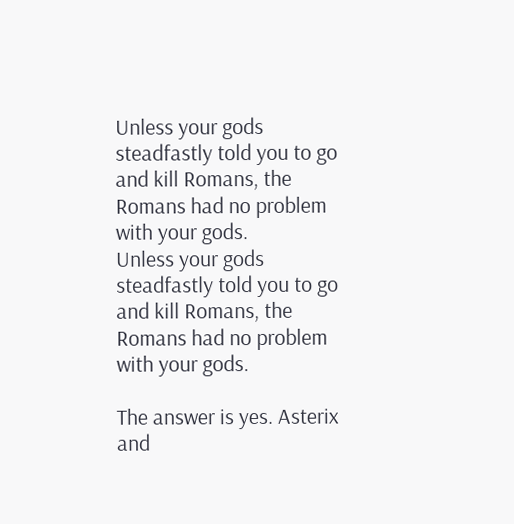Unless your gods steadfastly told you to go and kill Romans, the Romans had no problem with your gods.
Unless your gods steadfastly told you to go and kill Romans, the Romans had no problem with your gods.

The answer is yes. Asterix and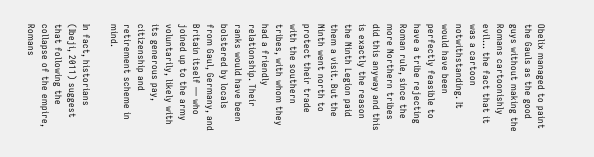Obelix managed to paint the Gauls as the good guys without making the Romans cartoonishly evil… the fact that it was a cartoon notwithstanding. It would have been perfectly feasible to have a tribe rejecting Roman rule, since the more Northern tribes did this anyway and this is exactly the reason the Ninth Legion paid them a visit. But the Ninth went north to protect their trade with the southern tribes, with whom they had a friendly relationship. Their ranks would have been bolstered by locals from Gaul, Germany, and Britain itself — who joined up to the army voluntarily, likely with its generous pay, citizenship and retirement scheme in mind.

In fact, historians (Ibeji, 2011) suggest that following the collapse of the empire, Romans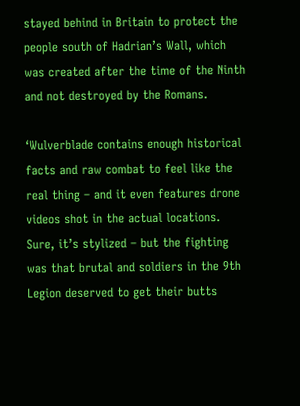stayed behind in Britain to protect the people south of Hadrian’s Wall, which was created after the time of the Ninth and not destroyed by the Romans.

‘Wulverblade contains enough historical facts and raw combat to feel like the real thing – and it even features drone videos shot in the actual locations. Sure, it’s stylized – but the fighting was that brutal and soldiers in the 9th Legion deserved to get their butts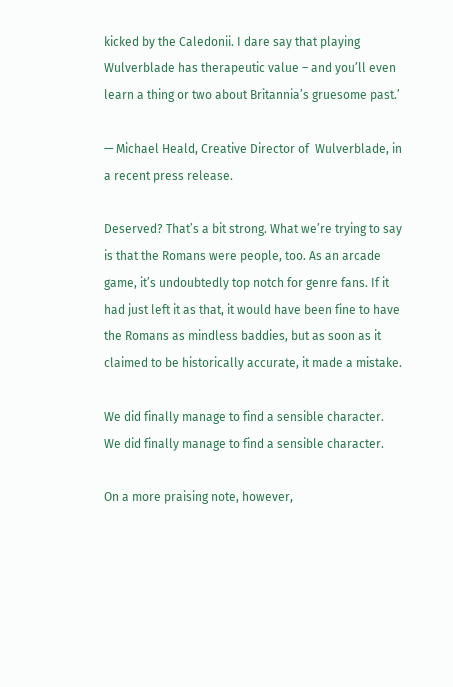kicked by the Caledonii. I dare say that playing Wulverblade has therapeutic value – and you’ll even learn a thing or two about Britannia’s gruesome past.’

— Michael Heald, Creative Director of  Wulverblade, in a recent press release.

Deserved? That’s a bit strong. What we’re trying to say is that the Romans were people, too. As an arcade game, it’s undoubtedly top notch for genre fans. If it had just left it as that, it would have been fine to have the Romans as mindless baddies, but as soon as it claimed to be historically accurate, it made a mistake.

We did finally manage to find a sensible character.
We did finally manage to find a sensible character.

On a more praising note, however,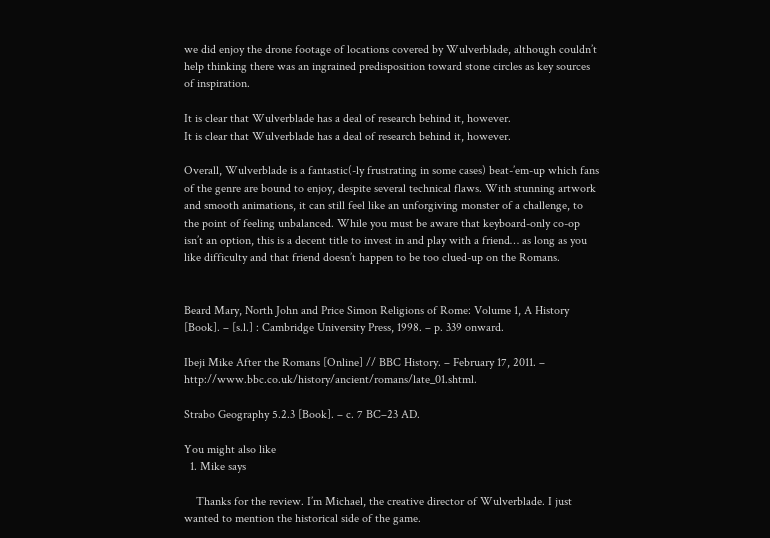we did enjoy the drone footage of locations covered by Wulverblade, although couldn’t help thinking there was an ingrained predisposition toward stone circles as key sources of inspiration.

It is clear that Wulverblade has a deal of research behind it, however.
It is clear that Wulverblade has a deal of research behind it, however.

Overall, Wulverblade is a fantastic(-ly frustrating in some cases) beat-’em-up which fans of the genre are bound to enjoy, despite several technical flaws. With stunning artwork and smooth animations, it can still feel like an unforgiving monster of a challenge, to the point of feeling unbalanced. While you must be aware that keyboard-only co-op isn’t an option, this is a decent title to invest in and play with a friend… as long as you like difficulty and that friend doesn’t happen to be too clued-up on the Romans.


Beard Mary, North John and Price Simon Religions of Rome: Volume 1, A History [Book]. – [s.l.] : Cambridge University Press, 1998. – p. 339 onward.

Ibeji Mike After the Romans [Online] // BBC History. – February 17, 2011. – http://www.bbc.co.uk/history/ancient/romans/late_01.shtml.

Strabo Geography 5.2.3 [Book]. – c. 7 BC–23 AD.

You might also like
  1. Mike says

    Thanks for the review. I’m Michael, the creative director of Wulverblade. I just wanted to mention the historical side of the game.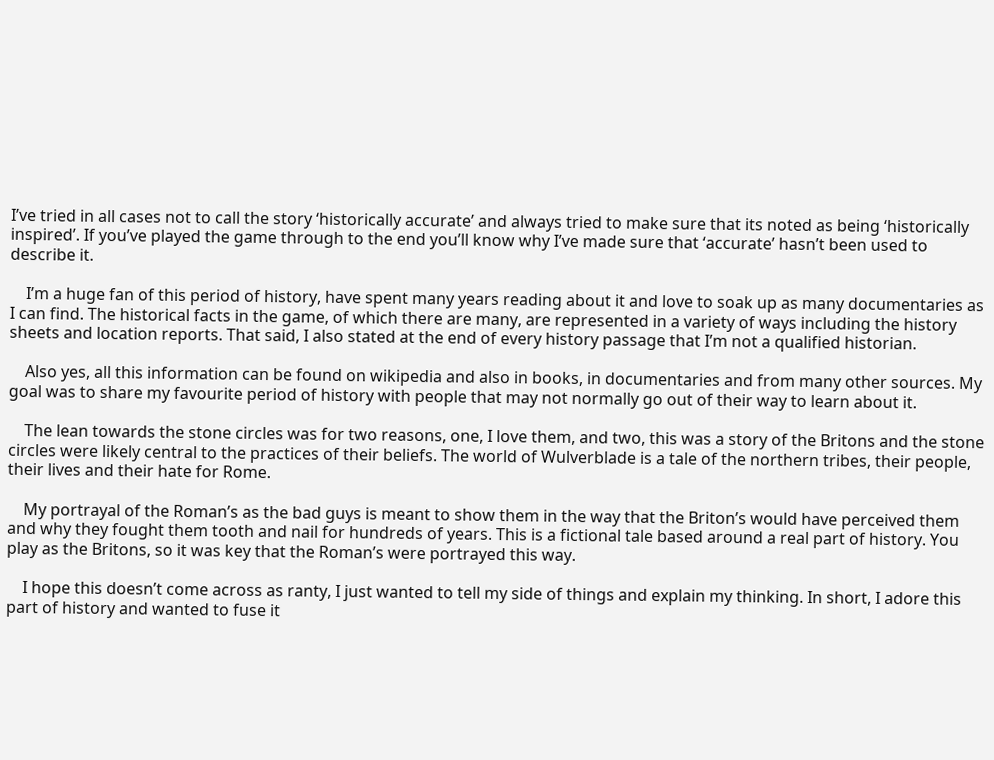I’ve tried in all cases not to call the story ‘historically accurate’ and always tried to make sure that its noted as being ‘historically inspired’. If you’ve played the game through to the end you’ll know why I’ve made sure that ‘accurate’ hasn’t been used to describe it.

    I’m a huge fan of this period of history, have spent many years reading about it and love to soak up as many documentaries as I can find. The historical facts in the game, of which there are many, are represented in a variety of ways including the history sheets and location reports. That said, I also stated at the end of every history passage that I’m not a qualified historian.

    Also yes, all this information can be found on wikipedia and also in books, in documentaries and from many other sources. My goal was to share my favourite period of history with people that may not normally go out of their way to learn about it.

    The lean towards the stone circles was for two reasons, one, I love them, and two, this was a story of the Britons and the stone circles were likely central to the practices of their beliefs. The world of Wulverblade is a tale of the northern tribes, their people, their lives and their hate for Rome.

    My portrayal of the Roman’s as the bad guys is meant to show them in the way that the Briton’s would have perceived them and why they fought them tooth and nail for hundreds of years. This is a fictional tale based around a real part of history. You play as the Britons, so it was key that the Roman’s were portrayed this way.

    I hope this doesn’t come across as ranty, I just wanted to tell my side of things and explain my thinking. In short, I adore this part of history and wanted to fuse it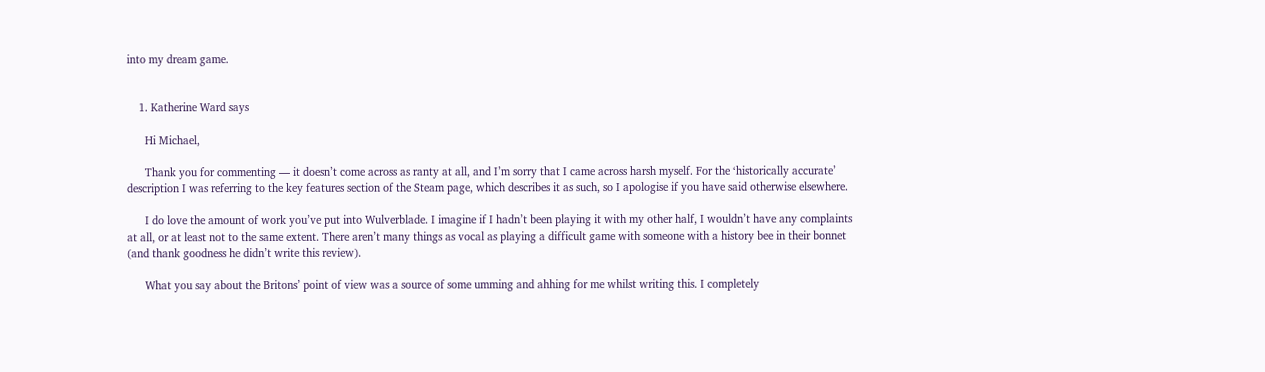into my dream game.


    1. Katherine Ward says

      Hi Michael,

      Thank you for commenting — it doesn’t come across as ranty at all, and I’m sorry that I came across harsh myself. For the ‘historically accurate’ description I was referring to the key features section of the Steam page, which describes it as such, so I apologise if you have said otherwise elsewhere.

      I do love the amount of work you’ve put into Wulverblade. I imagine if I hadn’t been playing it with my other half, I wouldn’t have any complaints at all, or at least not to the same extent. There aren’t many things as vocal as playing a difficult game with someone with a history bee in their bonnet (and thank goodness he didn’t write this review).

      What you say about the Britons’ point of view was a source of some umming and ahhing for me whilst writing this. I completely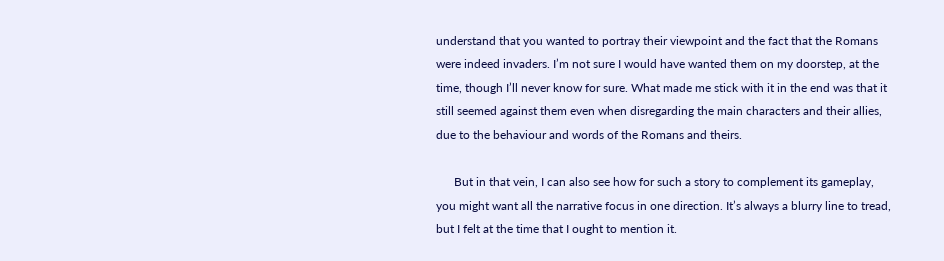understand that you wanted to portray their viewpoint and the fact that the Romans were indeed invaders. I’m not sure I would have wanted them on my doorstep, at the time, though I’ll never know for sure. What made me stick with it in the end was that it still seemed against them even when disregarding the main characters and their allies, due to the behaviour and words of the Romans and theirs.

      But in that vein, I can also see how for such a story to complement its gameplay, you might want all the narrative focus in one direction. It’s always a blurry line to tread, but I felt at the time that I ought to mention it.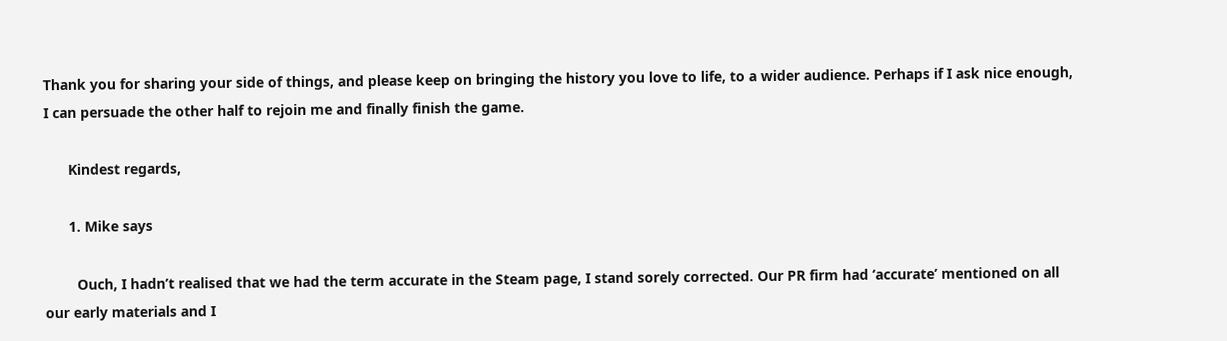Thank you for sharing your side of things, and please keep on bringing the history you love to life, to a wider audience. Perhaps if I ask nice enough, I can persuade the other half to rejoin me and finally finish the game.

      Kindest regards,

      1. Mike says

        Ouch, I hadn’t realised that we had the term accurate in the Steam page, I stand sorely corrected. Our PR firm had ‘accurate’ mentioned on all our early materials and I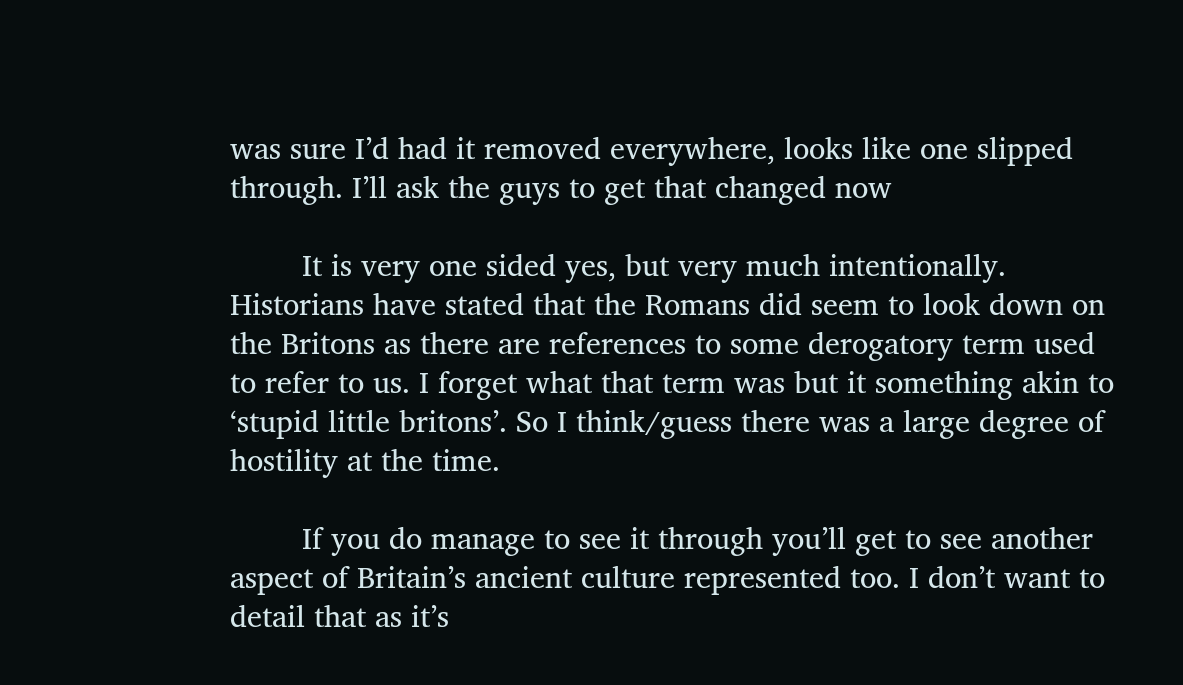was sure I’d had it removed everywhere, looks like one slipped through. I’ll ask the guys to get that changed now

        It is very one sided yes, but very much intentionally. Historians have stated that the Romans did seem to look down on the Britons as there are references to some derogatory term used to refer to us. I forget what that term was but it something akin to ‘stupid little britons’. So I think/guess there was a large degree of hostility at the time.

        If you do manage to see it through you’ll get to see another aspect of Britain’s ancient culture represented too. I don’t want to detail that as it’s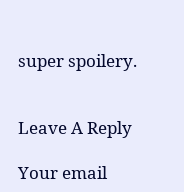super spoilery.


Leave A Reply

Your email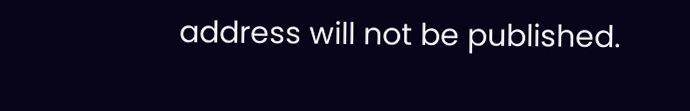address will not be published.